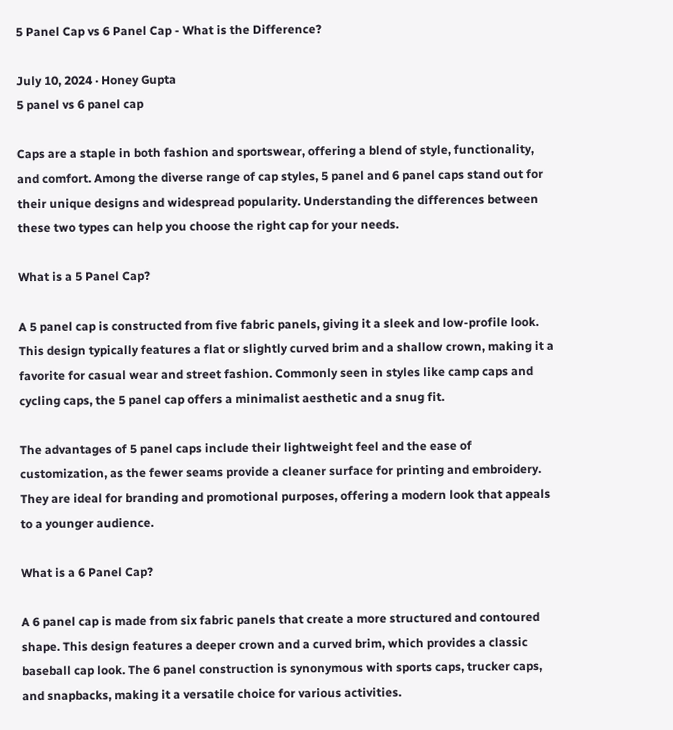5 Panel Cap vs 6 Panel Cap - What is the Difference?

July 10, 2024 · Honey Gupta
5 panel vs 6 panel cap

Caps are a staple in both fashion and sportswear, offering a blend of style, functionality, and comfort. Among the diverse range of cap styles, 5 panel and 6 panel caps stand out for their unique designs and widespread popularity. Understanding the differences between these two types can help you choose the right cap for your needs.

What is a 5 Panel Cap?

A 5 panel cap is constructed from five fabric panels, giving it a sleek and low-profile look. This design typically features a flat or slightly curved brim and a shallow crown, making it a favorite for casual wear and street fashion. Commonly seen in styles like camp caps and cycling caps, the 5 panel cap offers a minimalist aesthetic and a snug fit.

The advantages of 5 panel caps include their lightweight feel and the ease of customization, as the fewer seams provide a cleaner surface for printing and embroidery. They are ideal for branding and promotional purposes, offering a modern look that appeals to a younger audience.

What is a 6 Panel Cap?

A 6 panel cap is made from six fabric panels that create a more structured and contoured shape. This design features a deeper crown and a curved brim, which provides a classic baseball cap look. The 6 panel construction is synonymous with sports caps, trucker caps, and snapbacks, making it a versatile choice for various activities.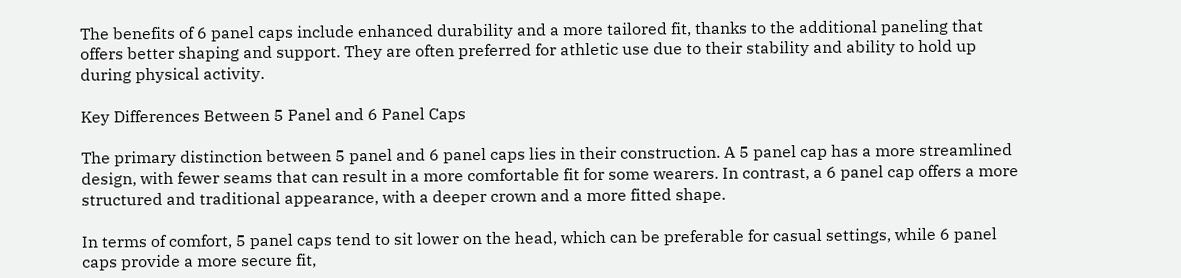The benefits of 6 panel caps include enhanced durability and a more tailored fit, thanks to the additional paneling that offers better shaping and support. They are often preferred for athletic use due to their stability and ability to hold up during physical activity.

Key Differences Between 5 Panel and 6 Panel Caps

The primary distinction between 5 panel and 6 panel caps lies in their construction. A 5 panel cap has a more streamlined design, with fewer seams that can result in a more comfortable fit for some wearers. In contrast, a 6 panel cap offers a more structured and traditional appearance, with a deeper crown and a more fitted shape.

In terms of comfort, 5 panel caps tend to sit lower on the head, which can be preferable for casual settings, while 6 panel caps provide a more secure fit,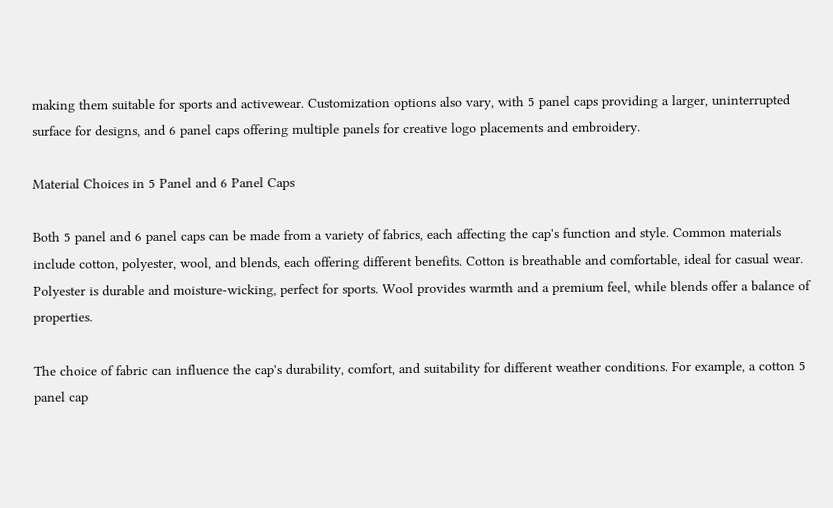making them suitable for sports and activewear. Customization options also vary, with 5 panel caps providing a larger, uninterrupted surface for designs, and 6 panel caps offering multiple panels for creative logo placements and embroidery.

Material Choices in 5 Panel and 6 Panel Caps

Both 5 panel and 6 panel caps can be made from a variety of fabrics, each affecting the cap's function and style. Common materials include cotton, polyester, wool, and blends, each offering different benefits. Cotton is breathable and comfortable, ideal for casual wear. Polyester is durable and moisture-wicking, perfect for sports. Wool provides warmth and a premium feel, while blends offer a balance of properties.

The choice of fabric can influence the cap's durability, comfort, and suitability for different weather conditions. For example, a cotton 5 panel cap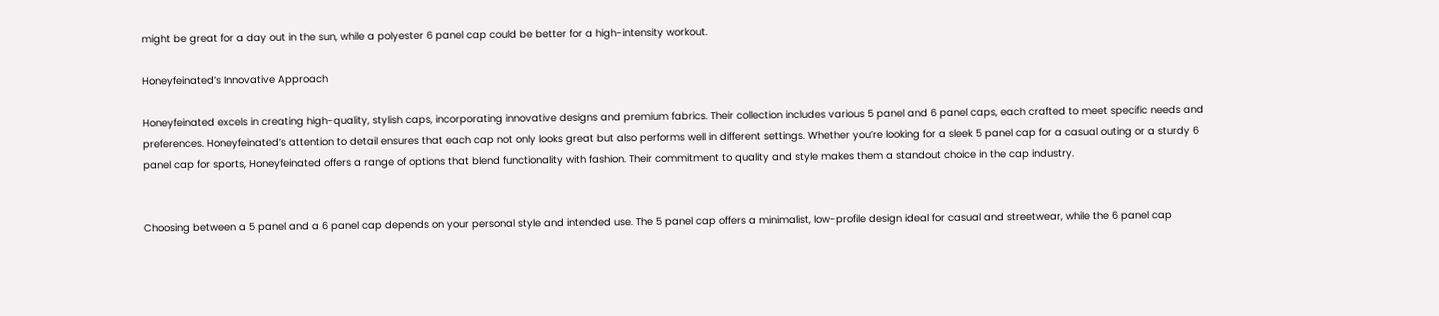might be great for a day out in the sun, while a polyester 6 panel cap could be better for a high-intensity workout.

Honeyfeinated’s Innovative Approach

Honeyfeinated excels in creating high-quality, stylish caps, incorporating innovative designs and premium fabrics. Their collection includes various 5 panel and 6 panel caps, each crafted to meet specific needs and preferences. Honeyfeinated’s attention to detail ensures that each cap not only looks great but also performs well in different settings. Whether you’re looking for a sleek 5 panel cap for a casual outing or a sturdy 6 panel cap for sports, Honeyfeinated offers a range of options that blend functionality with fashion. Their commitment to quality and style makes them a standout choice in the cap industry.


Choosing between a 5 panel and a 6 panel cap depends on your personal style and intended use. The 5 panel cap offers a minimalist, low-profile design ideal for casual and streetwear, while the 6 panel cap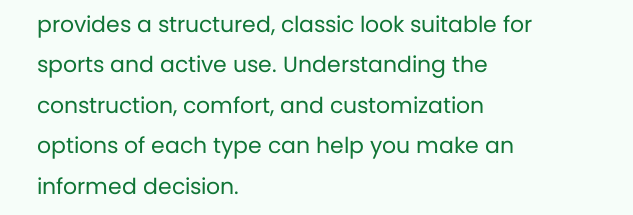provides a structured, classic look suitable for sports and active use. Understanding the construction, comfort, and customization options of each type can help you make an informed decision.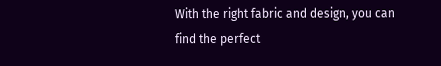With the right fabric and design, you can find the perfect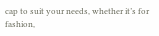cap to suit your needs, whether it’s for fashion,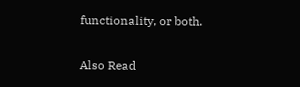functionality, or both.

Also Read